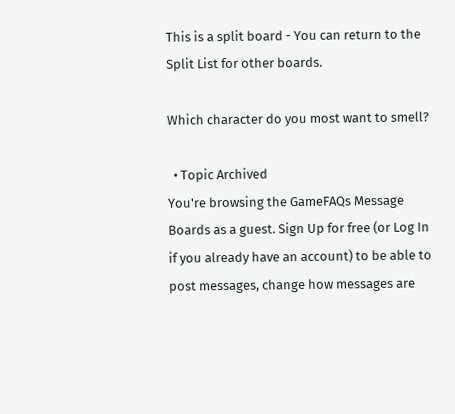This is a split board - You can return to the Split List for other boards.

Which character do you most want to smell?

  • Topic Archived
You're browsing the GameFAQs Message Boards as a guest. Sign Up for free (or Log In if you already have an account) to be able to post messages, change how messages are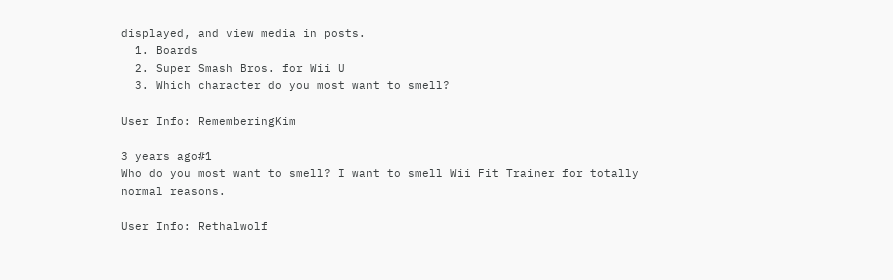displayed, and view media in posts.
  1. Boards
  2. Super Smash Bros. for Wii U
  3. Which character do you most want to smell?

User Info: RememberingKim

3 years ago#1
Who do you most want to smell? I want to smell Wii Fit Trainer for totally normal reasons.

User Info: Rethalwolf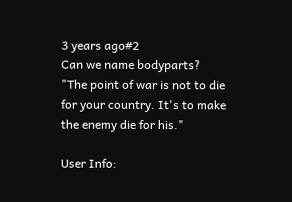3 years ago#2
Can we name bodyparts?
"The point of war is not to die for your country. It's to make the enemy die for his."

User Info: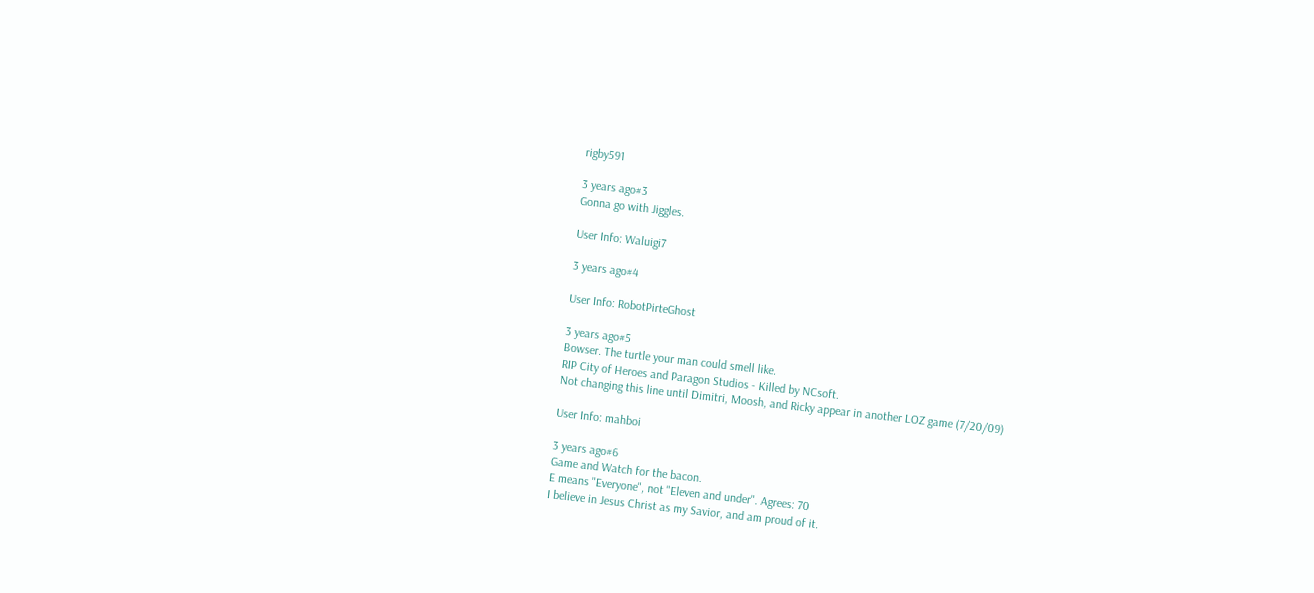rigby591

3 years ago#3
Gonna go with Jiggles.

User Info: Waluigi7

3 years ago#4

User Info: RobotPirteGhost

3 years ago#5
Bowser. The turtle your man could smell like.
RIP City of Heroes and Paragon Studios - Killed by NCsoft.
Not changing this line until Dimitri, Moosh, and Ricky appear in another LOZ game (7/20/09)

User Info: mahboi

3 years ago#6
Game and Watch for the bacon.
E means "Everyone", not "Eleven and under". Agrees: 70
I believe in Jesus Christ as my Savior, and am proud of it.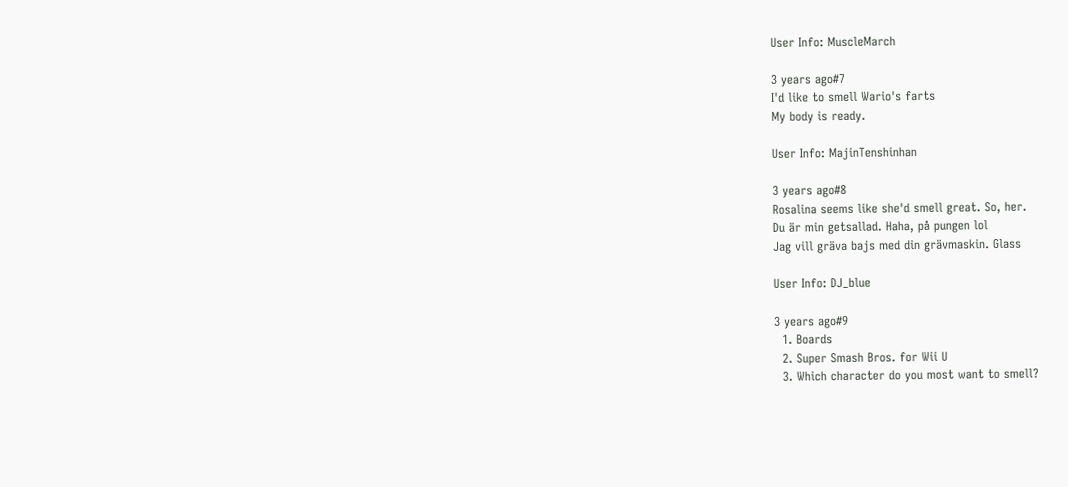User Info: MuscleMarch

3 years ago#7
I'd like to smell Wario's farts
My body is ready.

User Info: MajinTenshinhan

3 years ago#8
Rosalina seems like she'd smell great. So, her.
Du är min getsallad. Haha, på pungen lol
Jag vill gräva bajs med din grävmaskin. Glass

User Info: DJ_blue

3 years ago#9
  1. Boards
  2. Super Smash Bros. for Wii U
  3. Which character do you most want to smell?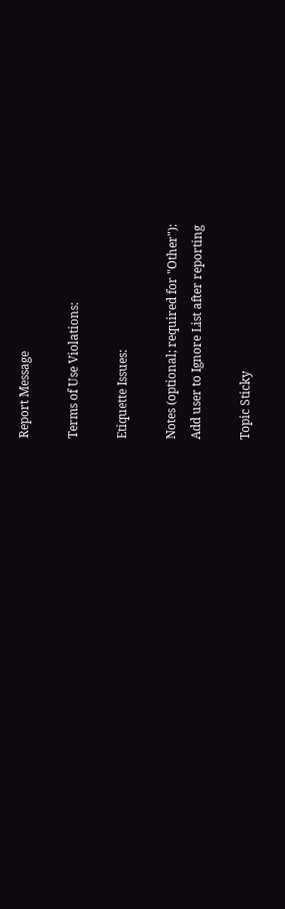Report Message

Terms of Use Violations:

Etiquette Issues:

Notes (optional; required for "Other"):
Add user to Ignore List after reporting

Topic Sticky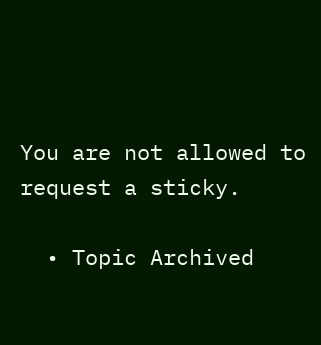You are not allowed to request a sticky.

  • Topic Archived